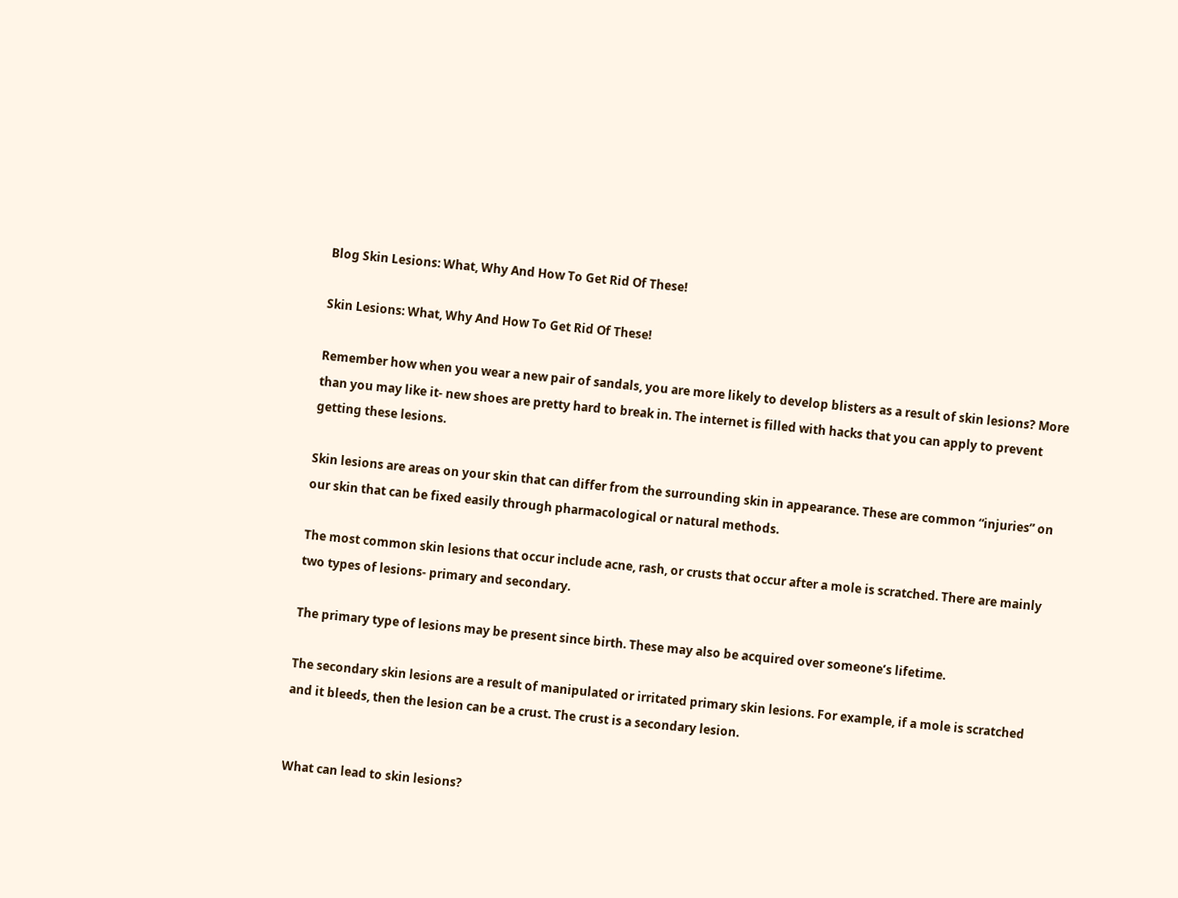Blog Skin Lesions: What, Why And How To Get Rid Of These!

Skin Lesions: What, Why And How To Get Rid Of These!

Remember how when you wear a new pair of sandals, you are more likely to develop blisters as a result of skin lesions? More than you may like it- new shoes are pretty hard to break in. The internet is filled with hacks that you can apply to prevent getting these lesions.

Skin lesions are areas on your skin that can differ from the surrounding skin in appearance. These are common “injuries” on our skin that can be fixed easily through pharmacological or natural methods.

The most common skin lesions that occur include acne, rash, or crusts that occur after a mole is scratched. There are mainly two types of lesions- primary and secondary.

The primary type of lesions may be present since birth. These may also be acquired over someone’s lifetime.

The secondary skin lesions are a result of manipulated or irritated primary skin lesions. For example, if a mole is scratched and it bleeds, then the lesion can be a crust. The crust is a secondary lesion.


What can lead to skin lesions?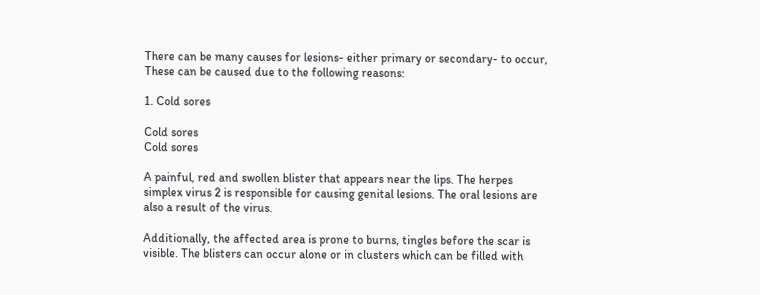There can be many causes for lesions- either primary or secondary- to occur, These can be caused due to the following reasons:

1. Cold sores

Cold sores
Cold sores

A painful, red and swollen blister that appears near the lips. The herpes simplex virus 2 is responsible for causing genital lesions. The oral lesions are also a result of the virus.

Additionally, the affected area is prone to burns, tingles before the scar is visible. The blisters can occur alone or in clusters which can be filled with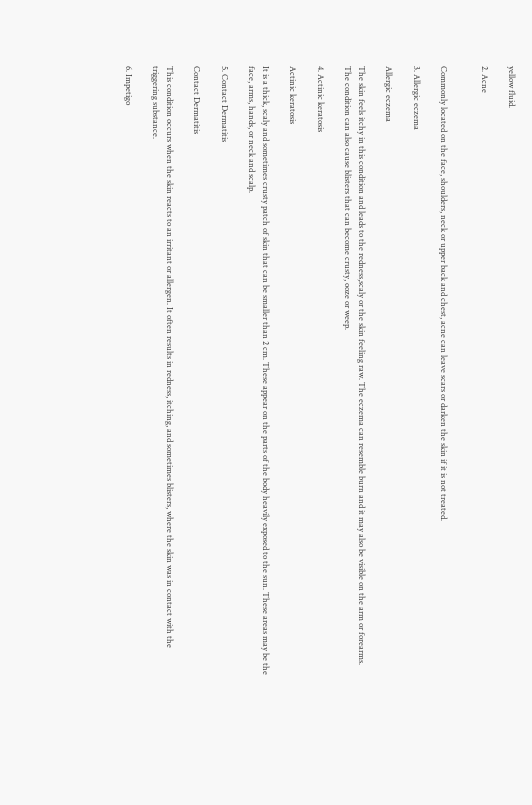yellow fluid.

2. Acne


Commonly located on the face, shoulders, neck or upper back and chest, acne can leave scars or darken the skin if it is not treated.

3. Allergic eczema

Allergic eczema

The skin feels itchy in this condition and leads to the redness,scaly or the skin feeling raw. The eczema can resemble burn and it may also be visible on the arm or forearms. The condition can also cause blisters that can become crusty, ooze or weep.

4. Actinic keratosis

Actinic keratosis

It is a thick, scaly and sometimes crusty patch of skin that can be smaller than 2 cm. These appear on the parts of the body heavily exposed to the sun. These areas may be the face, arms, hands, or neck and scalp.

5. Contact Dermatitis

Contact Dermatitis

This condition occurs when the skin reacts to an irritant or allergen. It often results in redness, itching, and sometimes blisters, where the skin was in contact with the triggering substance.

6. Impetigo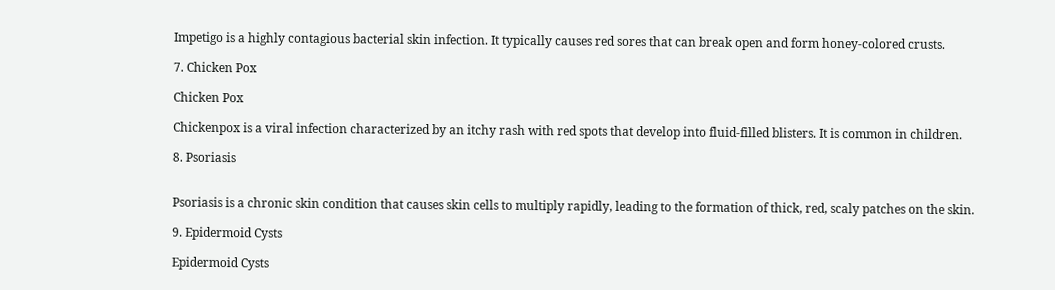Impetigo is a highly contagious bacterial skin infection. It typically causes red sores that can break open and form honey-colored crusts.

7. Chicken Pox

Chicken Pox

Chickenpox is a viral infection characterized by an itchy rash with red spots that develop into fluid-filled blisters. It is common in children.

8. Psoriasis


Psoriasis is a chronic skin condition that causes skin cells to multiply rapidly, leading to the formation of thick, red, scaly patches on the skin.

9. Epidermoid Cysts

Epidermoid Cysts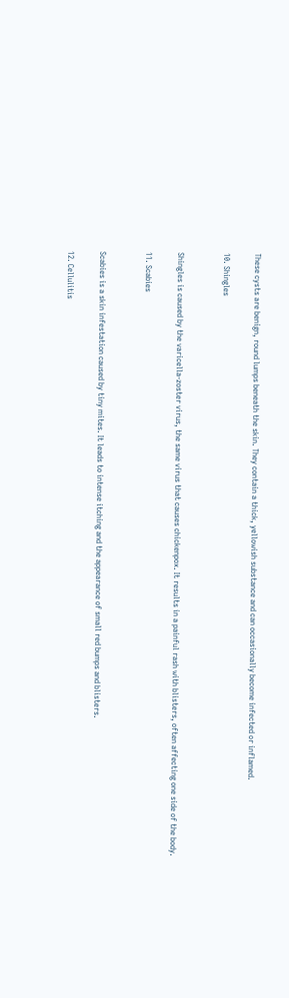These cysts are benign, round lumps beneath the skin. They contain a thick, yellowish substance and can occasionally become infected or inflamed.

10. Shingles


Shingles is caused by the varicella-zoster virus, the same virus that causes chickenpox. It results in a painful rash with blisters, often affecting one side of the body.

11. Scabies


Scabies is a skin infestation caused by tiny mites. It leads to intense itching and the appearance of small red bumps and blisters.

12. Cellulitis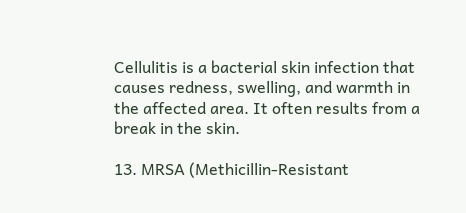Cellulitis is a bacterial skin infection that causes redness, swelling, and warmth in the affected area. It often results from a break in the skin.

13. MRSA (Methicillin-Resistant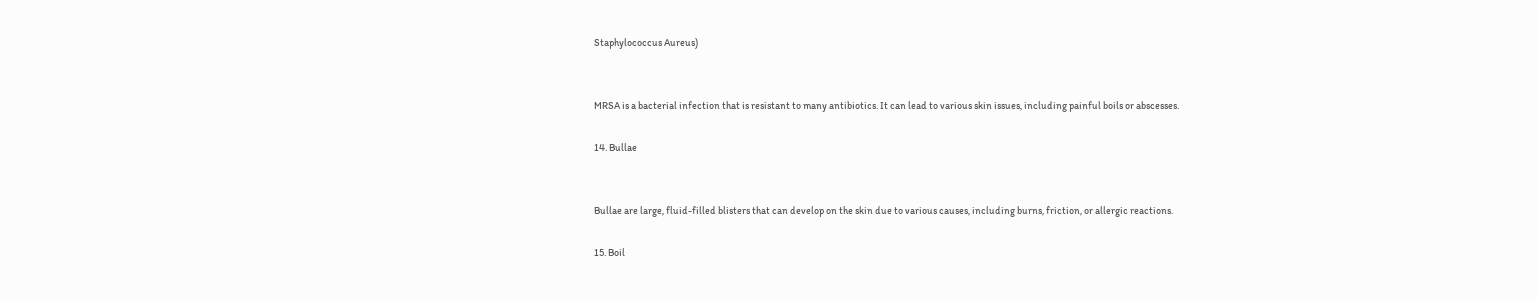Staphylococcus Aureus)


MRSA is a bacterial infection that is resistant to many antibiotics. It can lead to various skin issues, including painful boils or abscesses.

14. Bullae


Bullae are large, fluid-filled blisters that can develop on the skin due to various causes, including burns, friction, or allergic reactions.

15. Boil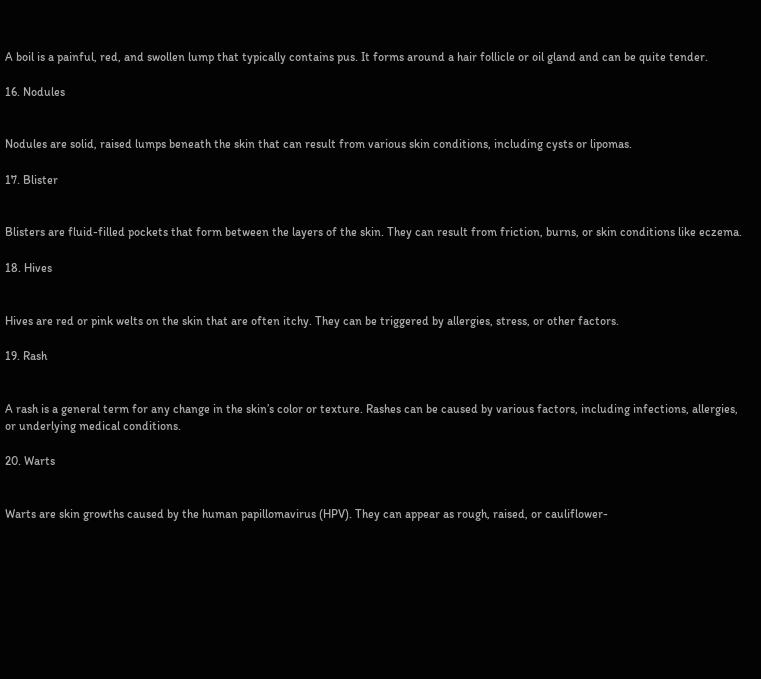A boil is a painful, red, and swollen lump that typically contains pus. It forms around a hair follicle or oil gland and can be quite tender.

16. Nodules


Nodules are solid, raised lumps beneath the skin that can result from various skin conditions, including cysts or lipomas.

17. Blister


Blisters are fluid-filled pockets that form between the layers of the skin. They can result from friction, burns, or skin conditions like eczema.

18. Hives


Hives are red or pink welts on the skin that are often itchy. They can be triggered by allergies, stress, or other factors.

19. Rash


A rash is a general term for any change in the skin’s color or texture. Rashes can be caused by various factors, including infections, allergies, or underlying medical conditions.

20. Warts


Warts are skin growths caused by the human papillomavirus (HPV). They can appear as rough, raised, or cauliflower-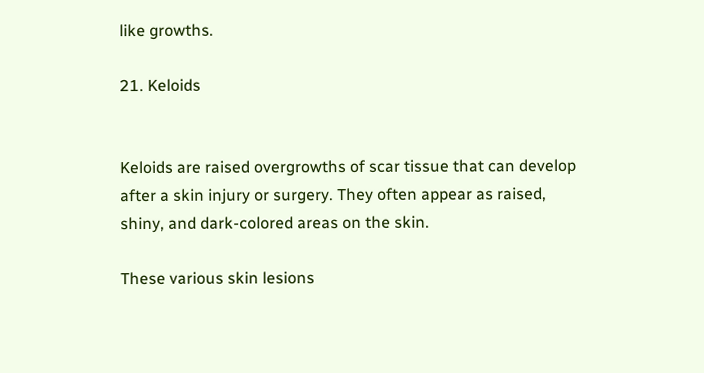like growths.

21. Keloids


Keloids are raised overgrowths of scar tissue that can develop after a skin injury or surgery. They often appear as raised, shiny, and dark-colored areas on the skin.

These various skin lesions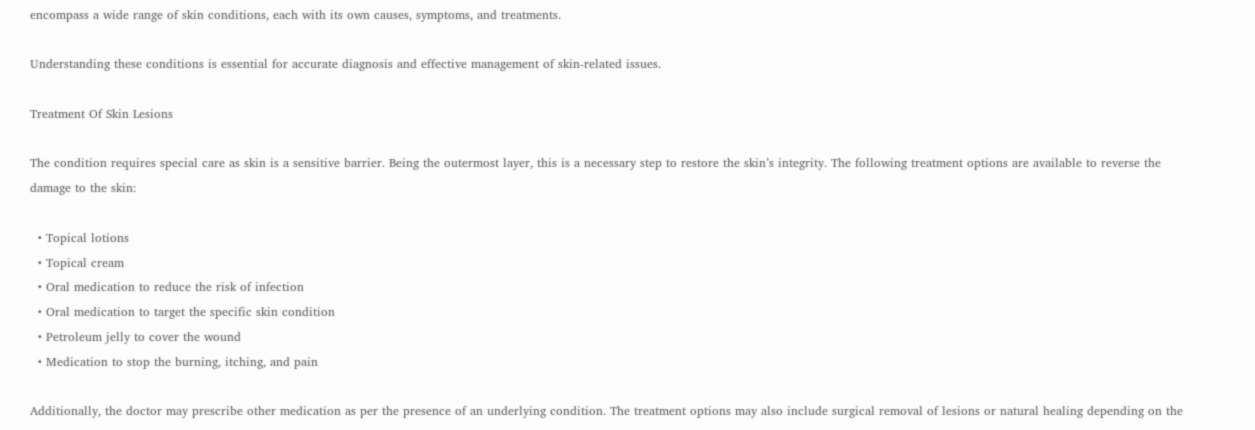encompass a wide range of skin conditions, each with its own causes, symptoms, and treatments.

Understanding these conditions is essential for accurate diagnosis and effective management of skin-related issues.

Treatment Of Skin Lesions

The condition requires special care as skin is a sensitive barrier. Being the outermost layer, this is a necessary step to restore the skin’s integrity. The following treatment options are available to reverse the damage to the skin:

  • Topical lotions
  • Topical cream
  • Oral medication to reduce the risk of infection
  • Oral medication to target the specific skin condition
  • Petroleum jelly to cover the wound
  • Medication to stop the burning, itching, and pain

Additionally, the doctor may prescribe other medication as per the presence of an underlying condition. The treatment options may also include surgical removal of lesions or natural healing depending on the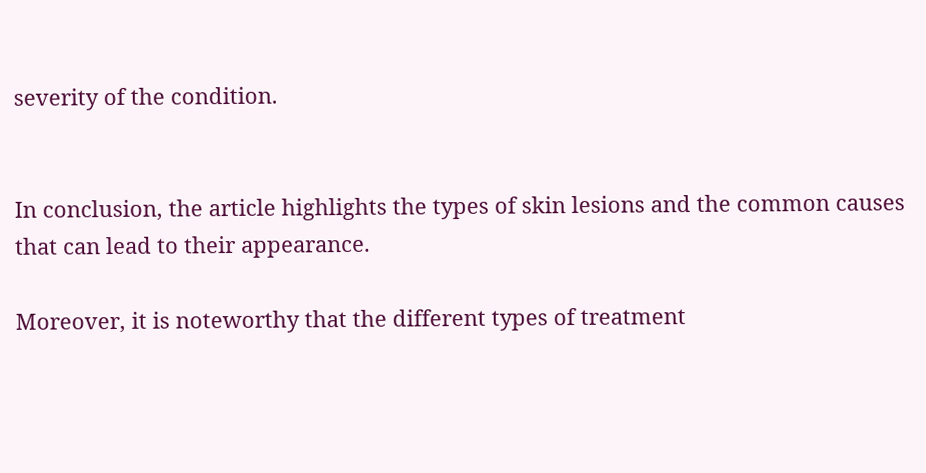severity of the condition.


In conclusion, the article highlights the types of skin lesions and the common causes that can lead to their appearance.

Moreover, it is noteworthy that the different types of treatment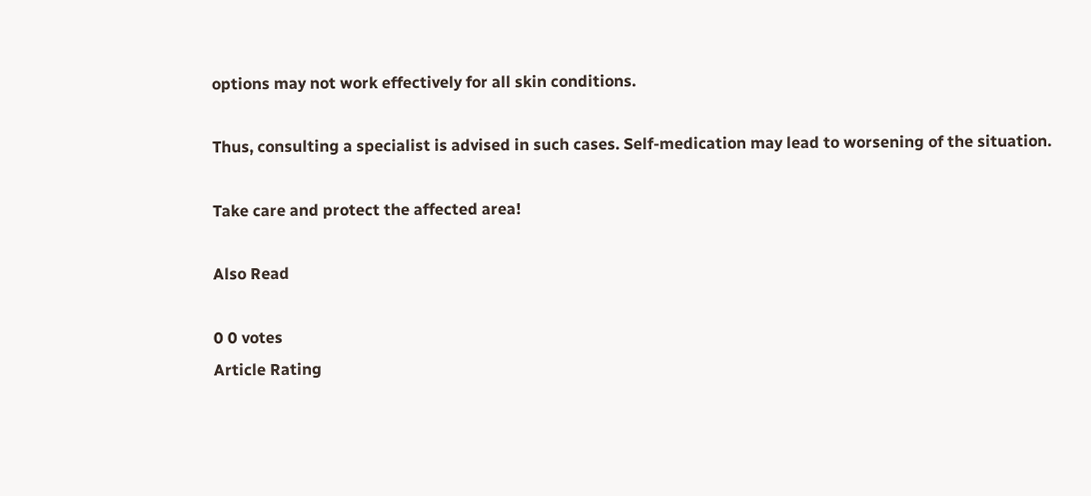options may not work effectively for all skin conditions.

Thus, consulting a specialist is advised in such cases. Self-medication may lead to worsening of the situation.

Take care and protect the affected area!

Also Read

0 0 votes
Article Rating